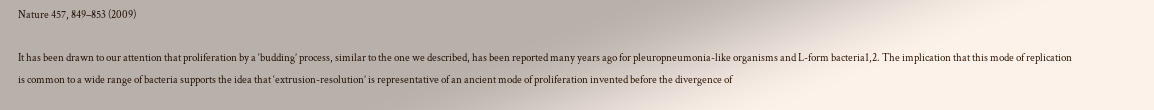Nature 457, 849–853 (2009)

It has been drawn to our attention that proliferation by a ‘budding’ process, similar to the one we described, has been reported many years ago for pleuropneumonia-like organisms and L-form bacteria1,2. The implication that this mode of replication is common to a wide range of bacteria supports the idea that ‘extrusion-resolution’ is representative of an ancient mode of proliferation invented before the divergence of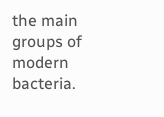the main groups of modern bacteria.